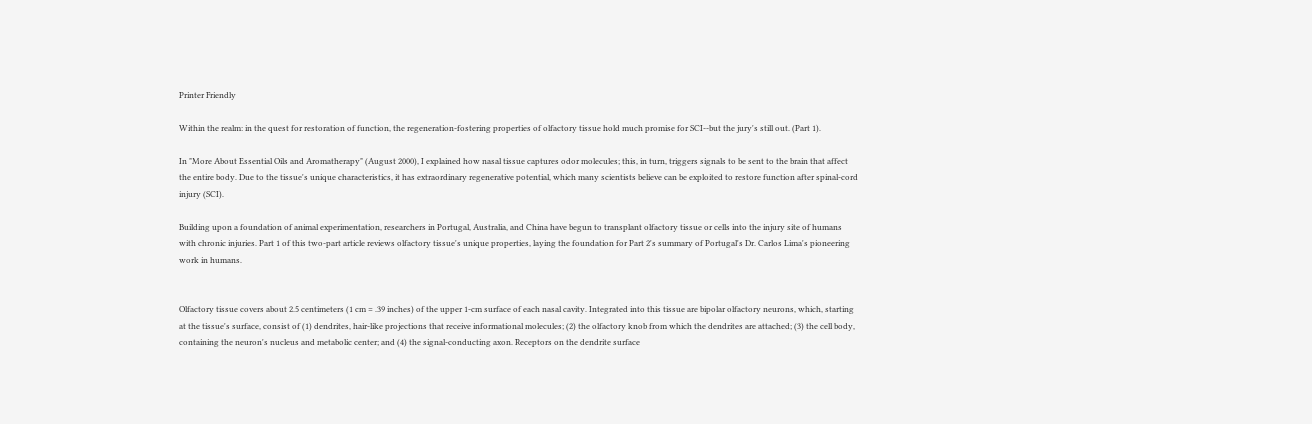Printer Friendly

Within the realm: in the quest for restoration of function, the regeneration-fostering properties of olfactory tissue hold much promise for SCI--but the jury's still out. (Part 1).

In "More About Essential Oils and Aromatherapy" (August 2000), I explained how nasal tissue captures odor molecules; this, in turn, triggers signals to be sent to the brain that affect the entire body. Due to the tissue's unique characteristics, it has extraordinary regenerative potential, which many scientists believe can be exploited to restore function after spinal-cord injury (SCI).

Building upon a foundation of animal experimentation, researchers in Portugal, Australia, and China have begun to transplant olfactory tissue or cells into the injury site of humans with chronic injuries. Part 1 of this two-part article reviews olfactory tissue's unique properties, laying the foundation for Part 2's summary of Portugal's Dr. Carlos Lima's pioneering work in humans.


Olfactory tissue covers about 2.5 centimeters (1 cm = .39 inches) of the upper 1-cm surface of each nasal cavity. Integrated into this tissue are bipolar olfactory neurons, which, starting at the tissue's surface, consist of (1) dendrites, hair-like projections that receive informational molecules; (2) the olfactory knob from which the dendrites are attached; (3) the cell body, containing the neuron's nucleus and metabolic center; and (4) the signal-conducting axon. Receptors on the dendrite surface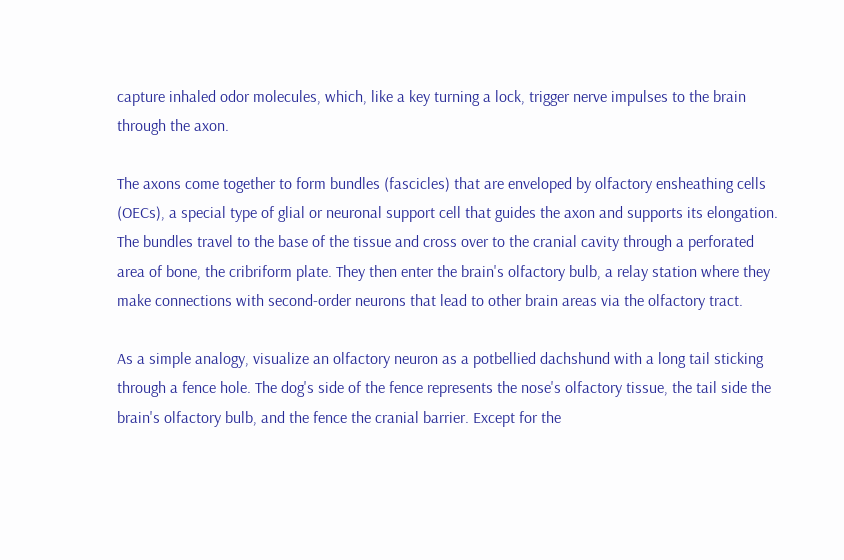capture inhaled odor molecules, which, like a key turning a lock, trigger nerve impulses to the brain through the axon.

The axons come together to form bundles (fascicles) that are enveloped by olfactory ensheathing cells (OECs), a special type of glial or neuronal support cell that guides the axon and supports its elongation. The bundles travel to the base of the tissue and cross over to the cranial cavity through a perforated area of bone, the cribriform plate. They then enter the brain's olfactory bulb, a relay station where they make connections with second-order neurons that lead to other brain areas via the olfactory tract.

As a simple analogy, visualize an olfactory neuron as a potbellied dachshund with a long tail sticking through a fence hole. The dog's side of the fence represents the nose's olfactory tissue, the tail side the brain's olfactory bulb, and the fence the cranial barrier. Except for the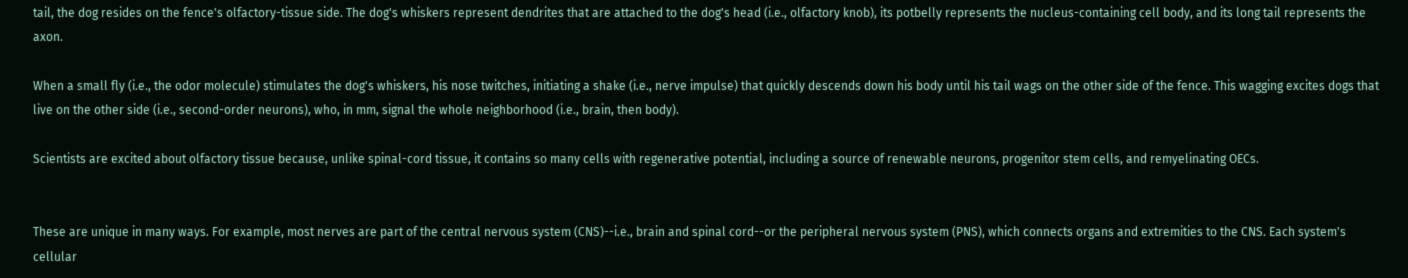tail, the dog resides on the fence's olfactory-tissue side. The dog's whiskers represent dendrites that are attached to the dog's head (i.e., olfactory knob), its potbelly represents the nucleus-containing cell body, and its long tail represents the axon.

When a small fly (i.e., the odor molecule) stimulates the dog's whiskers, his nose twitches, initiating a shake (i.e., nerve impulse) that quickly descends down his body until his tail wags on the other side of the fence. This wagging excites dogs that live on the other side (i.e., second-order neurons), who, in mm, signal the whole neighborhood (i.e., brain, then body).

Scientists are excited about olfactory tissue because, unlike spinal-cord tissue, it contains so many cells with regenerative potential, including a source of renewable neurons, progenitor stem cells, and remyelinating OECs.


These are unique in many ways. For example, most nerves are part of the central nervous system (CNS)--i.e., brain and spinal cord--or the peripheral nervous system (PNS), which connects organs and extremities to the CNS. Each system's cellular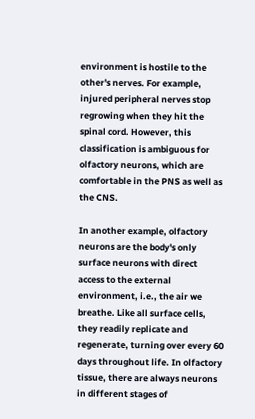environment is hostile to the other's nerves. For example, injured peripheral nerves stop regrowing when they hit the spinal cord. However, this classification is ambiguous for olfactory neurons, which are comfortable in the PNS as well as the CNS.

In another example, olfactory neurons are the body's only surface neurons with direct access to the external environment, i.e., the air we breathe. Like all surface cells, they readily replicate and regenerate, turning over every 60 days throughout life. In olfactory tissue, there are always neurons in different stages of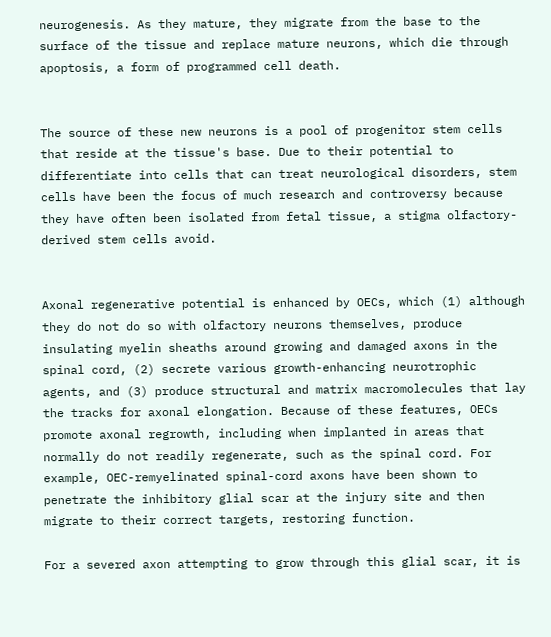neurogenesis. As they mature, they migrate from the base to the surface of the tissue and replace mature neurons, which die through apoptosis, a form of programmed cell death.


The source of these new neurons is a pool of progenitor stem cells that reside at the tissue's base. Due to their potential to differentiate into cells that can treat neurological disorders, stem cells have been the focus of much research and controversy because they have often been isolated from fetal tissue, a stigma olfactory-derived stem cells avoid.


Axonal regenerative potential is enhanced by OECs, which (1) although they do not do so with olfactory neurons themselves, produce insulating myelin sheaths around growing and damaged axons in the spinal cord, (2) secrete various growth-enhancing neurotrophic agents, and (3) produce structural and matrix macromolecules that lay the tracks for axonal elongation. Because of these features, OECs promote axonal regrowth, including when implanted in areas that normally do not readily regenerate, such as the spinal cord. For example, OEC-remyelinated spinal-cord axons have been shown to penetrate the inhibitory glial scar at the injury site and then migrate to their correct targets, restoring function.

For a severed axon attempting to grow through this glial scar, it is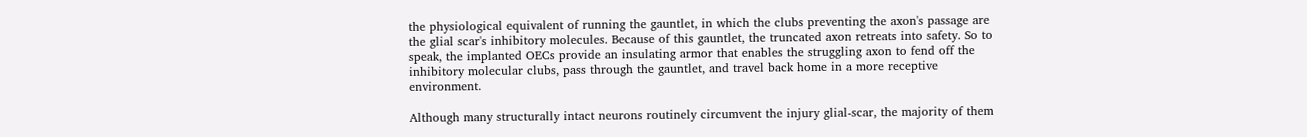the physiological equivalent of running the gauntlet, in which the clubs preventing the axon's passage are the glial scar's inhibitory molecules. Because of this gauntlet, the truncated axon retreats into safety. So to speak, the implanted OECs provide an insulating armor that enables the struggling axon to fend off the inhibitory molecular clubs, pass through the gauntlet, and travel back home in a more receptive environment.

Although many structurally intact neurons routinely circumvent the injury glial-scar, the majority of them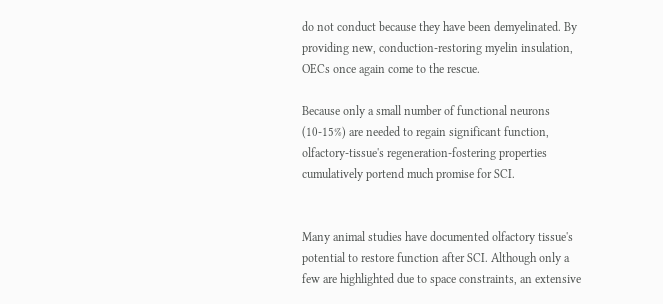do not conduct because they have been demyelinated. By providing new, conduction-restoring myelin insulation, OECs once again come to the rescue.

Because only a small number of functional neurons (10-15%) are needed to regain significant function, olfactory-tissue's regeneration-fostering properties cumulatively portend much promise for SCI.


Many animal studies have documented olfactory tissue's potential to restore function after SCI. Although only a few are highlighted due to space constraints, an extensive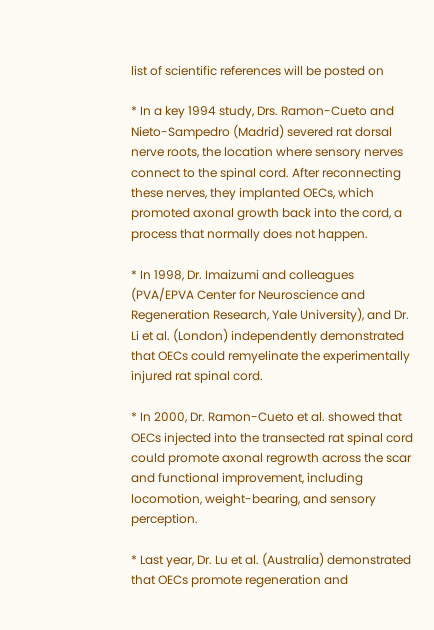list of scientific references will be posted on

* In a key 1994 study, Drs. Ramon-Cueto and Nieto-Sampedro (Madrid) severed rat dorsal nerve roots, the location where sensory nerves connect to the spinal cord. After reconnecting these nerves, they implanted OECs, which promoted axonal growth back into the cord, a process that normally does not happen.

* In 1998, Dr. Imaizumi and colleagues (PVA/EPVA Center for Neuroscience and Regeneration Research, Yale University), and Dr. Li et al. (London) independently demonstrated that OECs could remyelinate the experimentally injured rat spinal cord.

* In 2000, Dr. Ramon-Cueto et al. showed that OECs injected into the transected rat spinal cord could promote axonal regrowth across the scar and functional improvement, including locomotion, weight-bearing, and sensory perception.

* Last year, Dr. Lu et al. (Australia) demonstrated that OECs promote regeneration and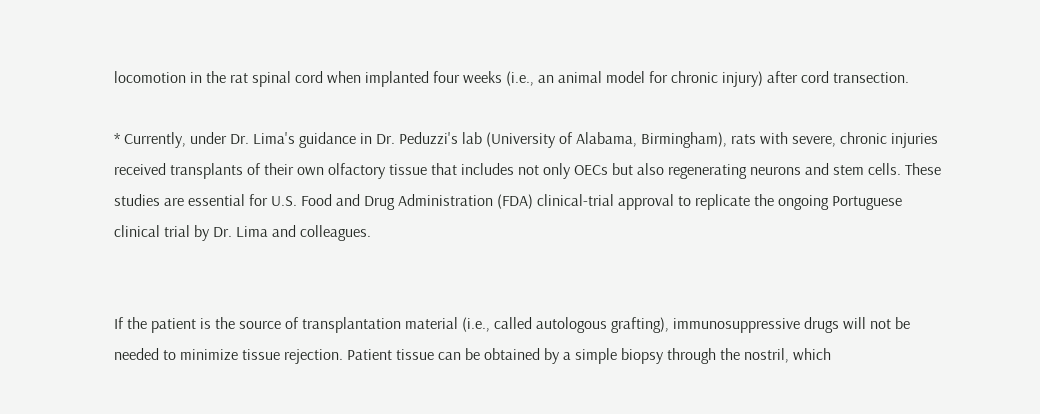locomotion in the rat spinal cord when implanted four weeks (i.e., an animal model for chronic injury) after cord transection.

* Currently, under Dr. Lima's guidance in Dr. Peduzzi's lab (University of Alabama, Birmingham), rats with severe, chronic injuries received transplants of their own olfactory tissue that includes not only OECs but also regenerating neurons and stem cells. These studies are essential for U.S. Food and Drug Administration (FDA) clinical-trial approval to replicate the ongoing Portuguese clinical trial by Dr. Lima and colleagues.


If the patient is the source of transplantation material (i.e., called autologous grafting), immunosuppressive drugs will not be needed to minimize tissue rejection. Patient tissue can be obtained by a simple biopsy through the nostril, which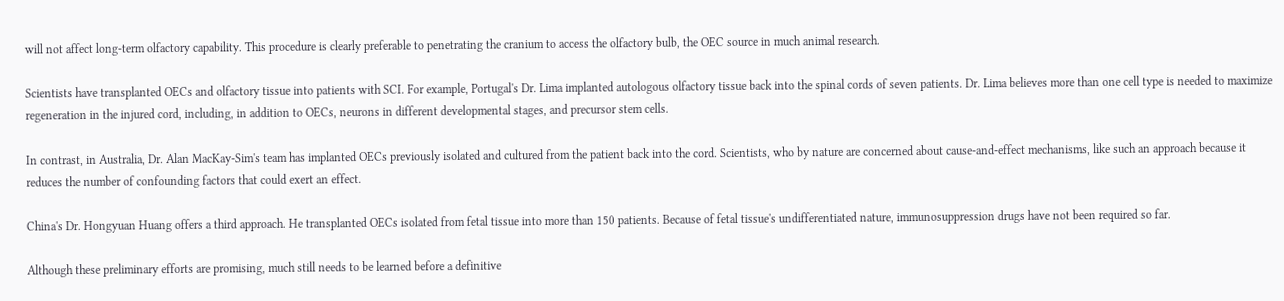will not affect long-term olfactory capability. This procedure is clearly preferable to penetrating the cranium to access the olfactory bulb, the OEC source in much animal research.

Scientists have transplanted OECs and olfactory tissue into patients with SCI. For example, Portugal's Dr. Lima implanted autologous olfactory tissue back into the spinal cords of seven patients. Dr. Lima believes more than one cell type is needed to maximize regeneration in the injured cord, including, in addition to OECs, neurons in different developmental stages, and precursor stem cells.

In contrast, in Australia, Dr. Alan MacKay-Sim's team has implanted OECs previously isolated and cultured from the patient back into the cord. Scientists, who by nature are concerned about cause-and-effect mechanisms, like such an approach because it reduces the number of confounding factors that could exert an effect.

China's Dr. Hongyuan Huang offers a third approach. He transplanted OECs isolated from fetal tissue into more than 150 patients. Because of fetal tissue's undifferentiated nature, immunosuppression drugs have not been required so far.

Although these preliminary efforts are promising, much still needs to be learned before a definitive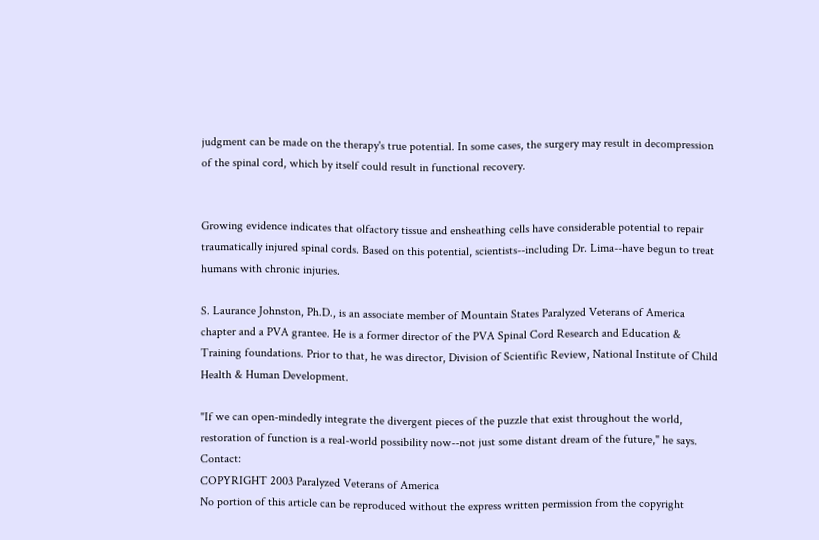judgment can be made on the therapy's true potential. In some cases, the surgery may result in decompression of the spinal cord, which by itself could result in functional recovery.


Growing evidence indicates that olfactory tissue and ensheathing cells have considerable potential to repair traumatically injured spinal cords. Based on this potential, scientists--including Dr. Lima--have begun to treat humans with chronic injuries.

S. Laurance Johnston, Ph.D., is an associate member of Mountain States Paralyzed Veterans of America chapter and a PVA grantee. He is a former director of the PVA Spinal Cord Research and Education & Training foundations. Prior to that, he was director, Division of Scientific Review, National Institute of Child Health & Human Development.

"If we can open-mindedly integrate the divergent pieces of the puzzle that exist throughout the world, restoration of function is a real-world possibility now--not just some distant dream of the future," he says. Contact:
COPYRIGHT 2003 Paralyzed Veterans of America
No portion of this article can be reproduced without the express written permission from the copyright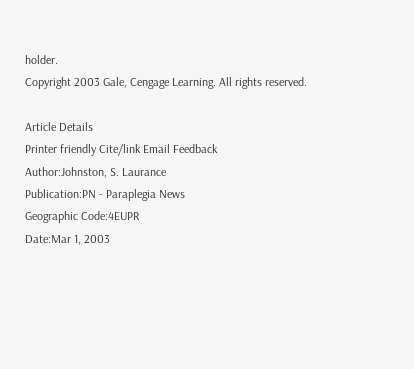holder.
Copyright 2003 Gale, Cengage Learning. All rights reserved.

Article Details
Printer friendly Cite/link Email Feedback
Author:Johnston, S. Laurance
Publication:PN - Paraplegia News
Geographic Code:4EUPR
Date:Mar 1, 2003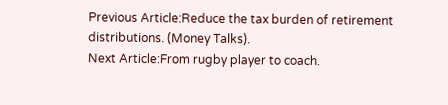Previous Article:Reduce the tax burden of retirement distributions. (Money Talks).
Next Article:From rugby player to coach.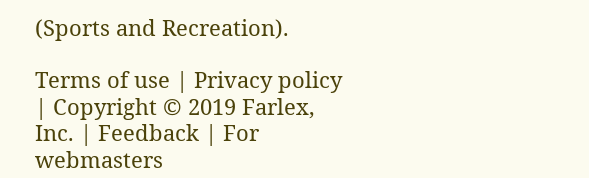(Sports and Recreation).

Terms of use | Privacy policy | Copyright © 2019 Farlex, Inc. | Feedback | For webmasters